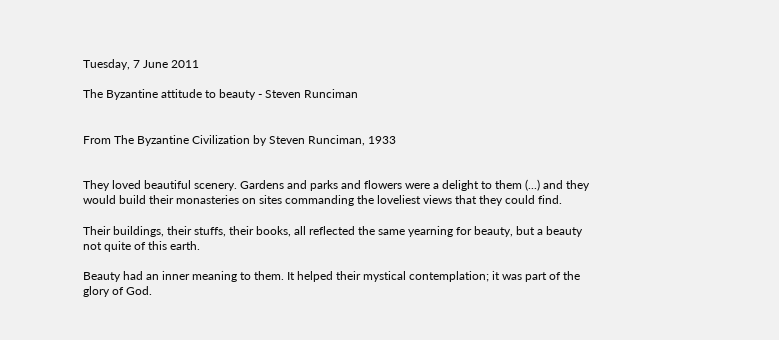Tuesday, 7 June 2011

The Byzantine attitude to beauty - Steven Runciman


From The Byzantine Civilization by Steven Runciman, 1933


They loved beautiful scenery. Gardens and parks and flowers were a delight to them (...) and they would build their monasteries on sites commanding the loveliest views that they could find.

Their buildings, their stuffs, their books, all reflected the same yearning for beauty, but a beauty not quite of this earth.

Beauty had an inner meaning to them. It helped their mystical contemplation; it was part of the glory of God.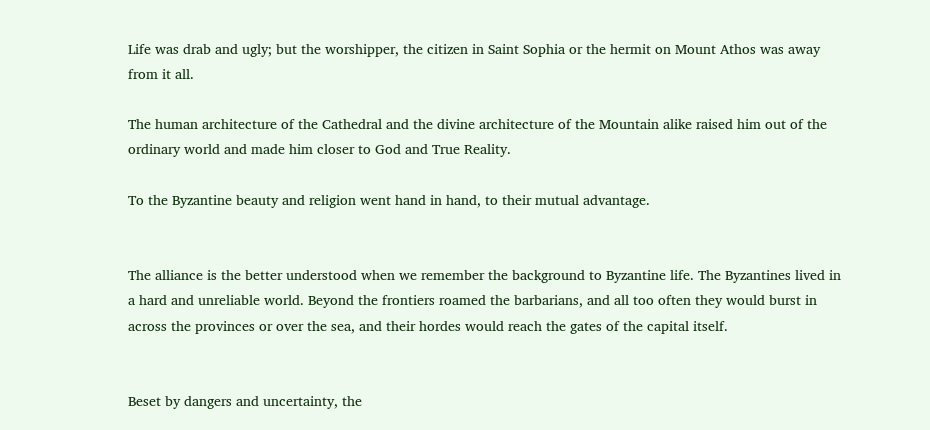Life was drab and ugly; but the worshipper, the citizen in Saint Sophia or the hermit on Mount Athos was away from it all.

The human architecture of the Cathedral and the divine architecture of the Mountain alike raised him out of the ordinary world and made him closer to God and True Reality.

To the Byzantine beauty and religion went hand in hand, to their mutual advantage.


The alliance is the better understood when we remember the background to Byzantine life. The Byzantines lived in a hard and unreliable world. Beyond the frontiers roamed the barbarians, and all too often they would burst in across the provinces or over the sea, and their hordes would reach the gates of the capital itself.


Beset by dangers and uncertainty, the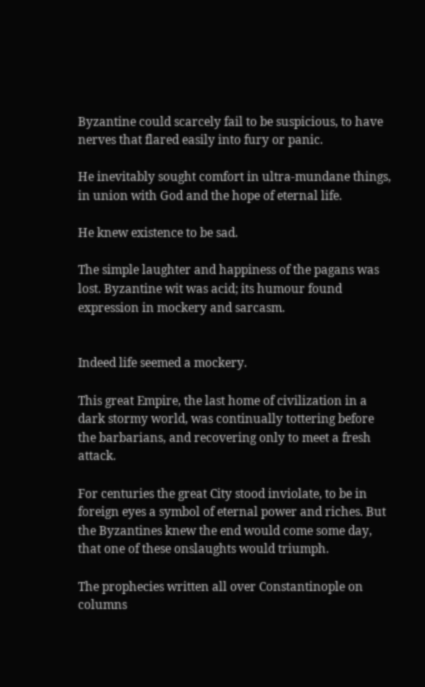Byzantine could scarcely fail to be suspicious, to have nerves that flared easily into fury or panic.

He inevitably sought comfort in ultra-mundane things, in union with God and the hope of eternal life.

He knew existence to be sad.

The simple laughter and happiness of the pagans was lost. Byzantine wit was acid; its humour found expression in mockery and sarcasm.


Indeed life seemed a mockery.

This great Empire, the last home of civilization in a dark stormy world, was continually tottering before the barbarians, and recovering only to meet a fresh attack.

For centuries the great City stood inviolate, to be in foreign eyes a symbol of eternal power and riches. But the Byzantines knew the end would come some day, that one of these onslaughts would triumph.

The prophecies written all over Constantinople on columns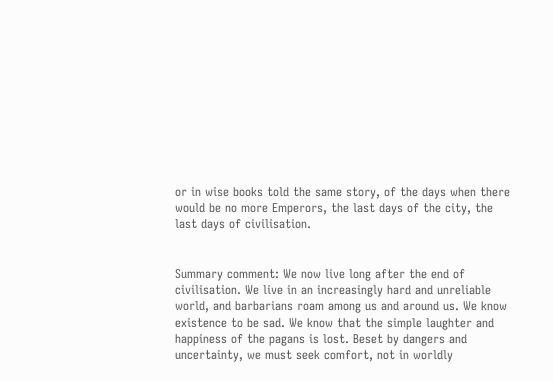or in wise books told the same story, of the days when there would be no more Emperors, the last days of the city, the last days of civilisation.


Summary comment: We now live long after the end of civilisation. We live in an increasingly hard and unreliable world, and barbarians roam among us and around us. We know existence to be sad. We know that the simple laughter and happiness of the pagans is lost. Beset by dangers and uncertainty, we must seek comfort, not in worldly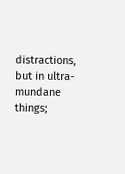distractions, but in ultra-mundane things;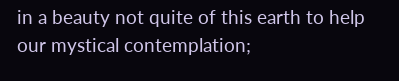in a beauty not quite of this earth to help our mystical contemplation;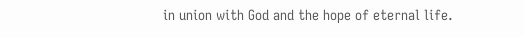in union with God and the hope of eternal life.